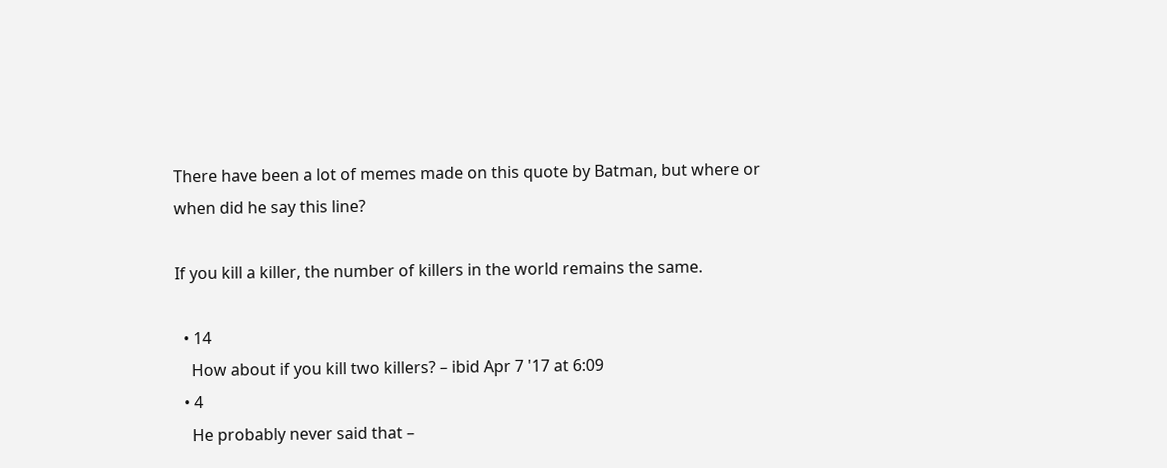There have been a lot of memes made on this quote by Batman, but where or when did he say this line?

If you kill a killer, the number of killers in the world remains the same.

  • 14
    How about if you kill two killers? – ibid Apr 7 '17 at 6:09
  • 4
    He probably never said that –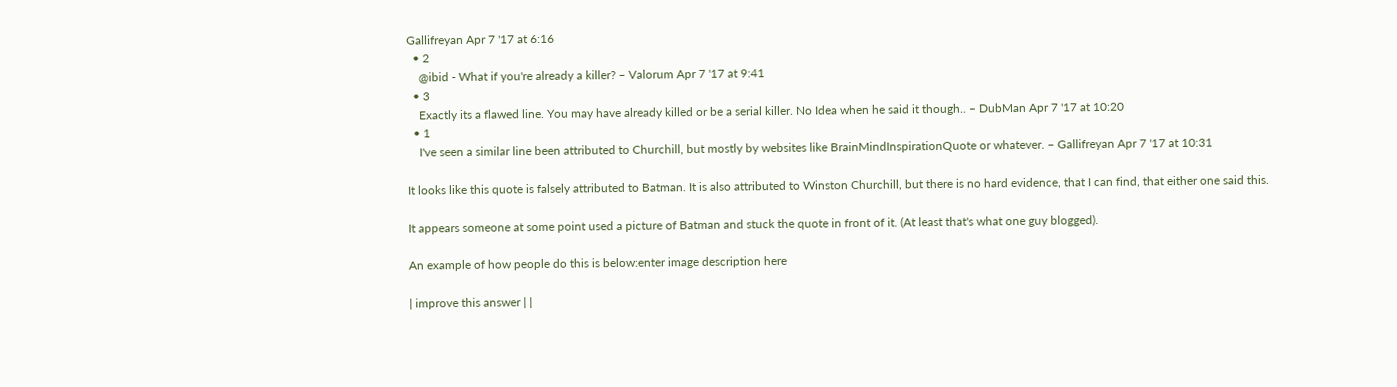Gallifreyan Apr 7 '17 at 6:16
  • 2
    @ibid - What if you're already a killer? – Valorum Apr 7 '17 at 9:41
  • 3
    Exactly its a flawed line. You may have already killed or be a serial killer. No Idea when he said it though.. – DubMan Apr 7 '17 at 10:20
  • 1
    I've seen a similar line been attributed to Churchill, but mostly by websites like BrainMindInspirationQuote or whatever. – Gallifreyan Apr 7 '17 at 10:31

It looks like this quote is falsely attributed to Batman. It is also attributed to Winston Churchill, but there is no hard evidence, that I can find, that either one said this.

It appears someone at some point used a picture of Batman and stuck the quote in front of it. (At least that's what one guy blogged).

An example of how people do this is below:enter image description here

| improve this answer | |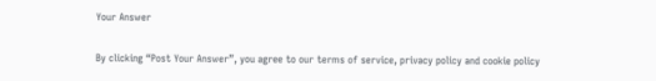Your Answer

By clicking “Post Your Answer”, you agree to our terms of service, privacy policy and cookie policy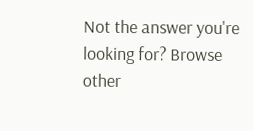Not the answer you're looking for? Browse other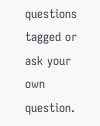questions tagged or ask your own question.